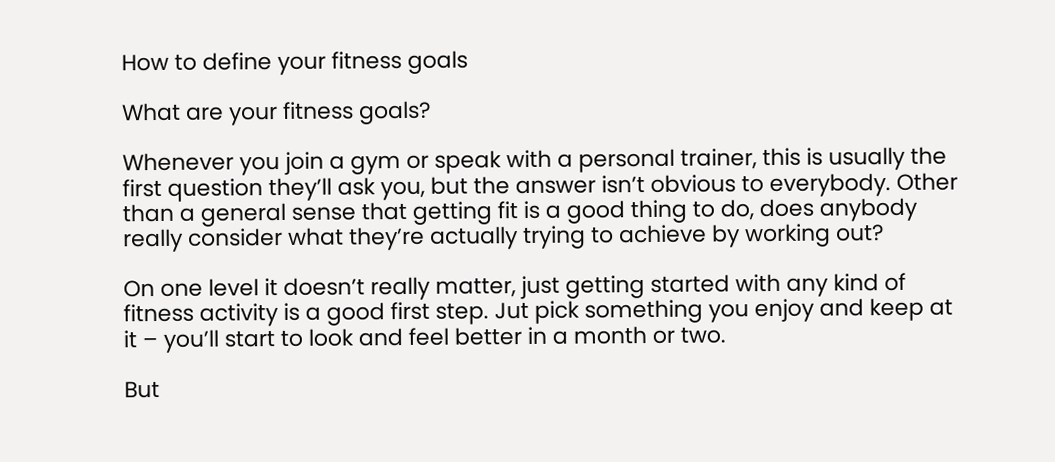How to define your fitness goals

What are your fitness goals?

Whenever you join a gym or speak with a personal trainer, this is usually the first question they’ll ask you, but the answer isn’t obvious to everybody. Other than a general sense that getting fit is a good thing to do, does anybody really consider what they’re actually trying to achieve by working out?

On one level it doesn’t really matter, just getting started with any kind of fitness activity is a good first step. Jut pick something you enjoy and keep at it – you’ll start to look and feel better in a month or two.

But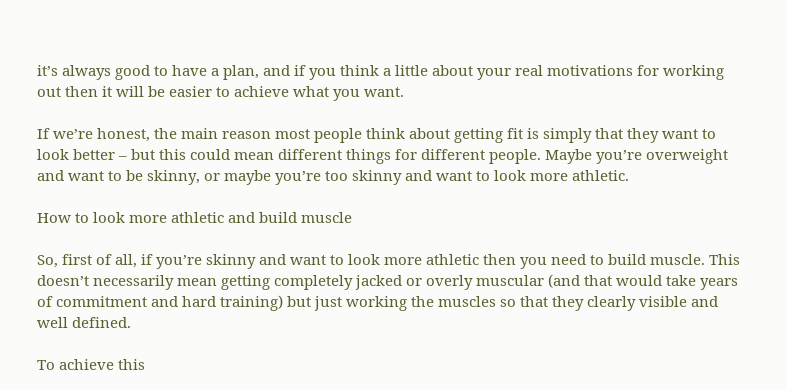it’s always good to have a plan, and if you think a little about your real motivations for working out then it will be easier to achieve what you want.

If we’re honest, the main reason most people think about getting fit is simply that they want to look better – but this could mean different things for different people. Maybe you’re overweight and want to be skinny, or maybe you’re too skinny and want to look more athletic.

How to look more athletic and build muscle

So, first of all, if you’re skinny and want to look more athletic then you need to build muscle. This doesn’t necessarily mean getting completely jacked or overly muscular (and that would take years of commitment and hard training) but just working the muscles so that they clearly visible and well defined.

To achieve this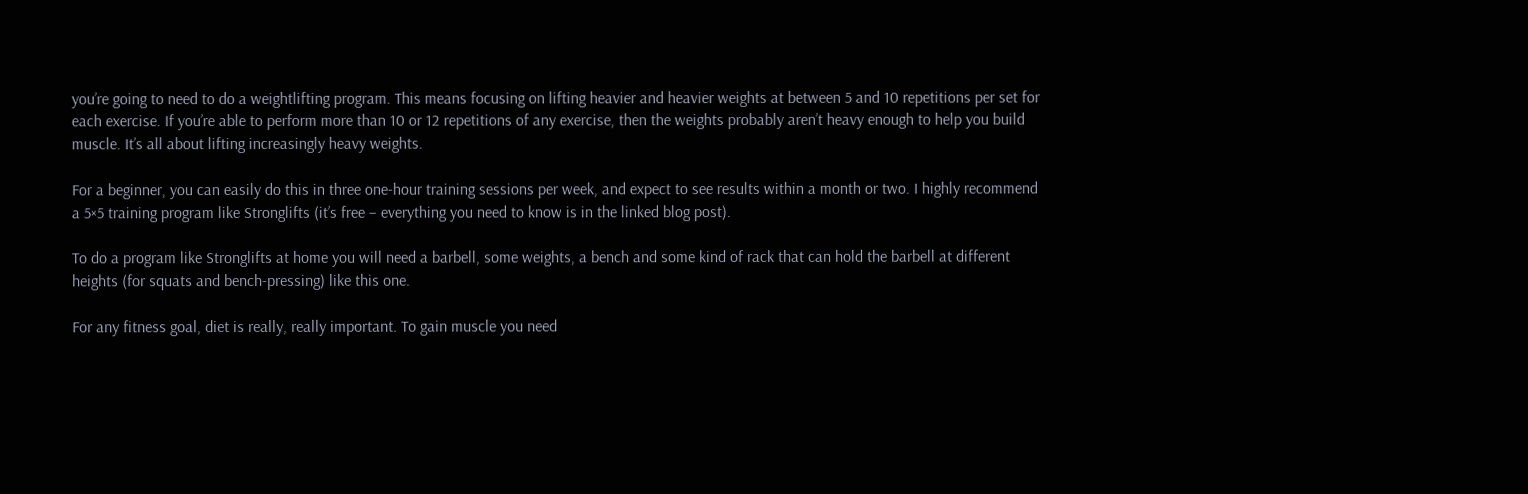you’re going to need to do a weightlifting program. This means focusing on lifting heavier and heavier weights at between 5 and 10 repetitions per set for each exercise. If you’re able to perform more than 10 or 12 repetitions of any exercise, then the weights probably aren’t heavy enough to help you build muscle. It’s all about lifting increasingly heavy weights.

For a beginner, you can easily do this in three one-hour training sessions per week, and expect to see results within a month or two. I highly recommend a 5×5 training program like Stronglifts (it’s free – everything you need to know is in the linked blog post).

To do a program like Stronglifts at home you will need a barbell, some weights, a bench and some kind of rack that can hold the barbell at different heights (for squats and bench-pressing) like this one.

For any fitness goal, diet is really, really important. To gain muscle you need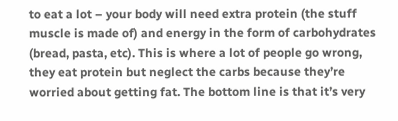to eat a lot – your body will need extra protein (the stuff muscle is made of) and energy in the form of carbohydrates (bread, pasta, etc). This is where a lot of people go wrong, they eat protein but neglect the carbs because they’re worried about getting fat. The bottom line is that it’s very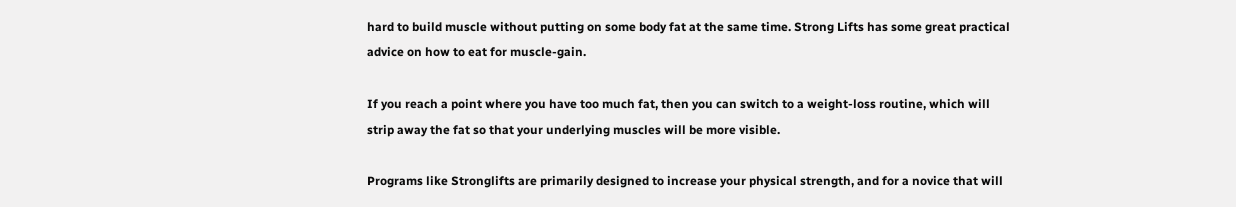hard to build muscle without putting on some body fat at the same time. Strong Lifts has some great practical advice on how to eat for muscle-gain.

If you reach a point where you have too much fat, then you can switch to a weight-loss routine, which will strip away the fat so that your underlying muscles will be more visible.

Programs like Stronglifts are primarily designed to increase your physical strength, and for a novice that will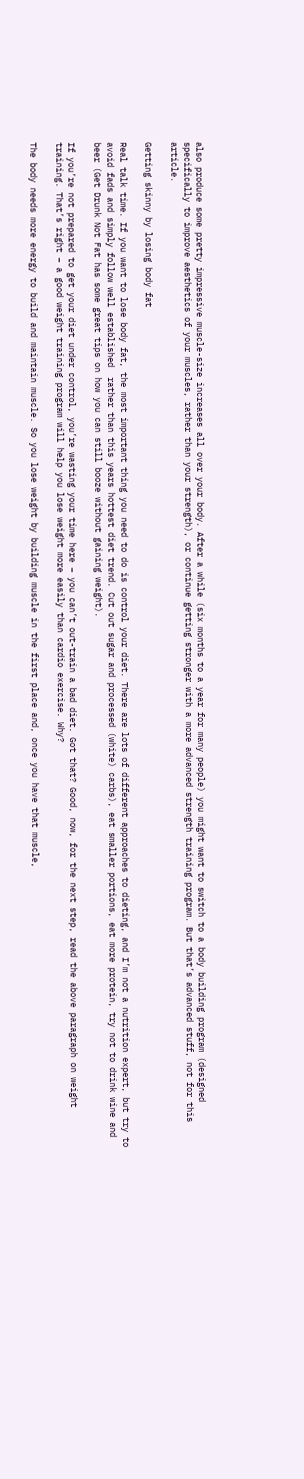also produce some pretty impressive muscle-size increases all over your body. After a while (six months to a year for many people) you might want to switch to a body building program (designed specifically to improve aesthetics of your muscles, rather than your strength), or continue getting stronger with a more advanced strength training program. But that’s advanced stuff, not for this article.

Getting skinny by losing body fat

Real talk time. If you want to lose body fat, the most important thing you need to do is control your diet. There are lots of different approaches to dieting, and I’m not a nutrition expert, but try to avoid fads and simply follow well established  rather than this years hottest diet trend. Cut out sugar and processed (white) carbs), eat smaller portions, eat more protein, try not to drink wine and beer (Get Drunk Not Fat has some great tips on how you can still booze without gaining weight).

If you’re not prepared to get your diet under control, you’re wasting your time here – you can’t out-train a bad diet. Got that? Good, now, for the next step, read the above paragraph on weight training. That’s right – a good weight training program will help you lose weight more easily than cardio exercise. Why?

The body needs more energy to build and maintain muscle. So you lose weight by building muscle in the first place and, once you have that muscle,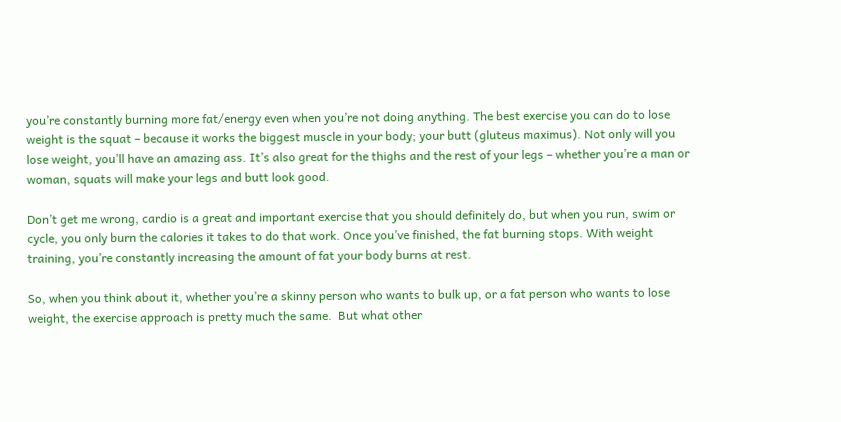you’re constantly burning more fat/energy even when you’re not doing anything. The best exercise you can do to lose weight is the squat – because it works the biggest muscle in your body; your butt (gluteus maximus). Not only will you lose weight, you’ll have an amazing ass. It’s also great for the thighs and the rest of your legs – whether you’re a man or woman, squats will make your legs and butt look good.

Don’t get me wrong, cardio is a great and important exercise that you should definitely do, but when you run, swim or cycle, you only burn the calories it takes to do that work. Once you’ve finished, the fat burning stops. With weight training, you’re constantly increasing the amount of fat your body burns at rest.

So, when you think about it, whether you’re a skinny person who wants to bulk up, or a fat person who wants to lose weight, the exercise approach is pretty much the same.  But what other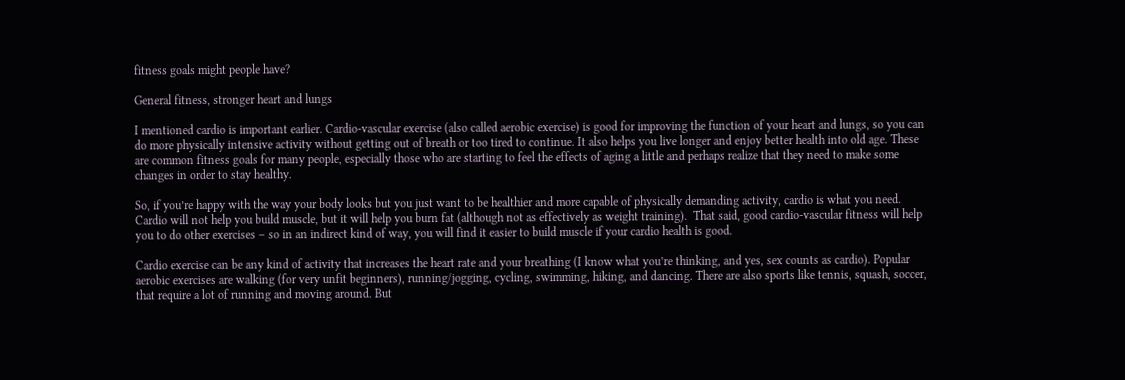fitness goals might people have?

General fitness, stronger heart and lungs

I mentioned cardio is important earlier. Cardio-vascular exercise (also called aerobic exercise) is good for improving the function of your heart and lungs, so you can do more physically intensive activity without getting out of breath or too tired to continue. It also helps you live longer and enjoy better health into old age. These are common fitness goals for many people, especially those who are starting to feel the effects of aging a little and perhaps realize that they need to make some changes in order to stay healthy.

So, if you’re happy with the way your body looks but you just want to be healthier and more capable of physically demanding activity, cardio is what you need. Cardio will not help you build muscle, but it will help you burn fat (although not as effectively as weight training).  That said, good cardio-vascular fitness will help you to do other exercises – so in an indirect kind of way, you will find it easier to build muscle if your cardio health is good.

Cardio exercise can be any kind of activity that increases the heart rate and your breathing (I know what you’re thinking, and yes, sex counts as cardio). Popular aerobic exercises are walking (for very unfit beginners), running/jogging, cycling, swimming, hiking, and dancing. There are also sports like tennis, squash, soccer, that require a lot of running and moving around. But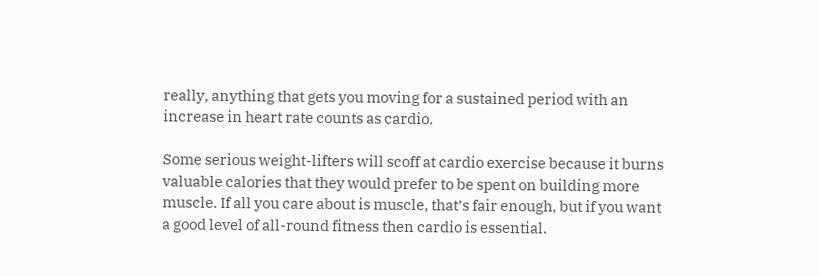really, anything that gets you moving for a sustained period with an increase in heart rate counts as cardio.

Some serious weight-lifters will scoff at cardio exercise because it burns valuable calories that they would prefer to be spent on building more muscle. If all you care about is muscle, that’s fair enough, but if you want a good level of all-round fitness then cardio is essential.